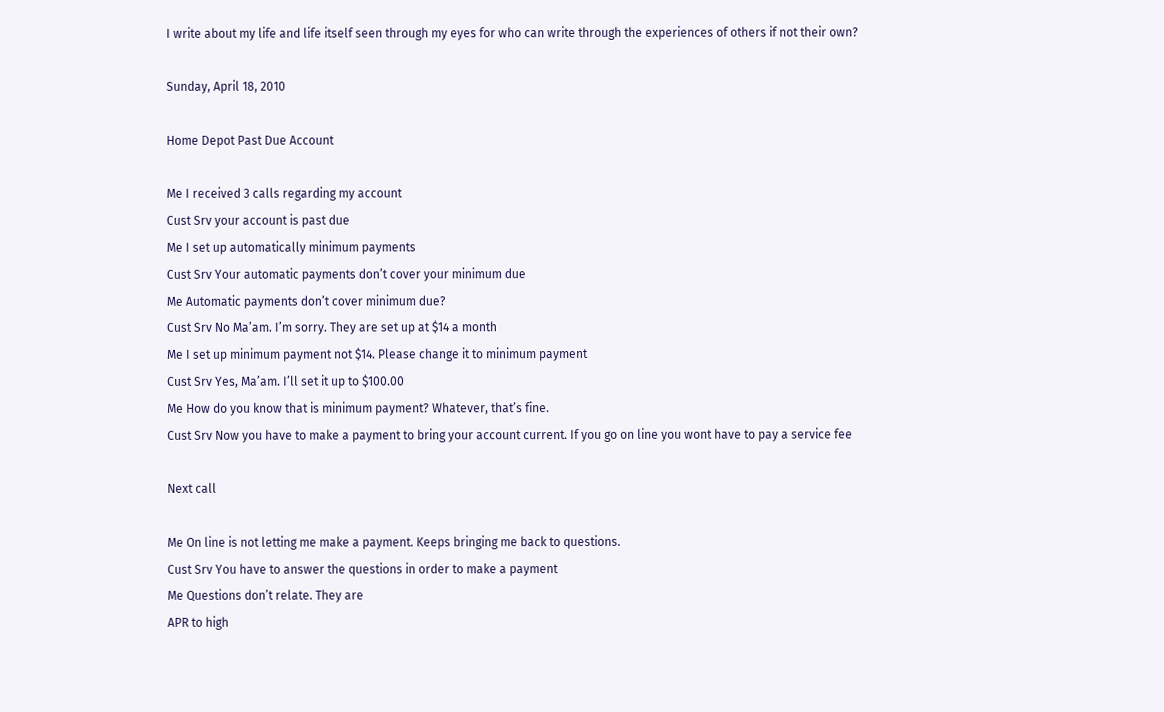I write about my life and life itself seen through my eyes for who can write through the experiences of others if not their own?

Sunday, April 18, 2010

Home Depot Past Due Account

Me I received 3 calls regarding my account
Cust Srv your account is past due
Me I set up automatically minimum payments
Cust Srv Your automatic payments don’t cover your minimum due
Me Automatic payments don’t cover minimum due?
Cust Srv No Ma’am. I’m sorry. They are set up at $14 a month
Me I set up minimum payment not $14. Please change it to minimum payment
Cust Srv Yes, Ma’am. I’ll set it up to $100.00
Me How do you know that is minimum payment? Whatever, that’s fine.
Cust Srv Now you have to make a payment to bring your account current. If you go on line you wont have to pay a service fee

Next call

Me On line is not letting me make a payment. Keeps bringing me back to questions.
Cust Srv You have to answer the questions in order to make a payment
Me Questions don’t relate. They are
APR to high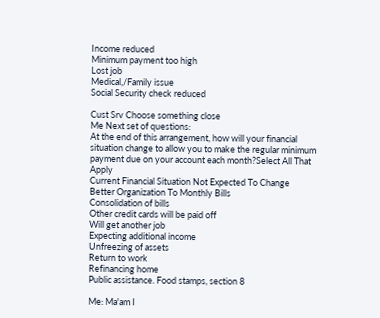Income reduced
Minimum payment too high
Lost job
Medical,/Family issue
Social Security check reduced

Cust Srv Choose something close
Me Next set of questions:
At the end of this arrangement, how will your financial situation change to allow you to make the regular minimum payment due on your account each month?Select All That Apply
Current Financial Situation Not Expected To Change
Better Organization To Monthly Bills
Consolidation of bills
Other credit cards will be paid off
Will get another job
Expecting additional income
Unfreezing of assets
Return to work
Refinancing home
Public assistance. Food stamps, section 8

Me: Ma'am I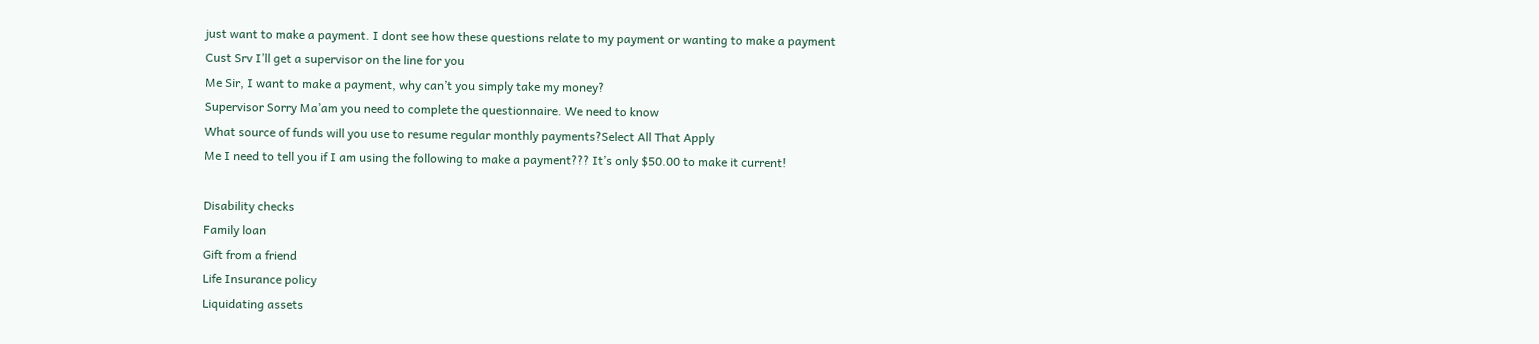just want to make a payment. I dont see how these questions relate to my payment or wanting to make a payment
Cust Srv I’ll get a supervisor on the line for you
Me Sir, I want to make a payment, why can’t you simply take my money?
Supervisor Sorry Ma’am you need to complete the questionnaire. We need to know
What source of funds will you use to resume regular monthly payments?Select All That Apply
Me I need to tell you if I am using the following to make a payment??? It’s only $50.00 to make it current!

Disability checks
Family loan
Gift from a friend
Life Insurance policy
Liquidating assets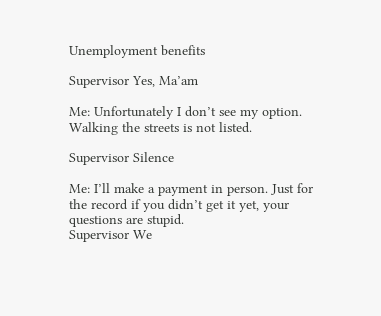Unemployment benefits

Supervisor Yes, Ma’am

Me: Unfortunately I don’t see my option. Walking the streets is not listed.

Supervisor Silence

Me: I’ll make a payment in person. Just for the record if you didn’t get it yet, your questions are stupid.
Supervisor We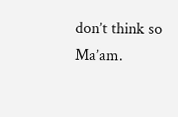don’t think so Ma’am.